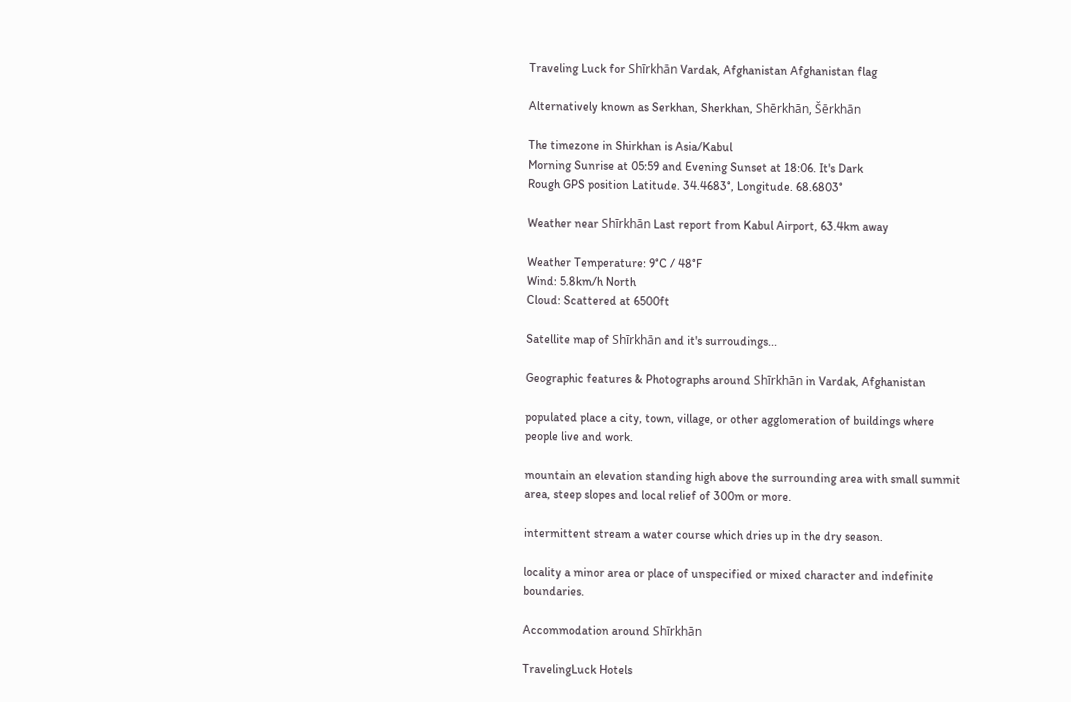Traveling Luck for Shīrkhān Vardak, Afghanistan Afghanistan flag

Alternatively known as Serkhan, Sherkhan, Shērkhān, Šērkhān

The timezone in Shirkhan is Asia/Kabul
Morning Sunrise at 05:59 and Evening Sunset at 18:06. It's Dark
Rough GPS position Latitude. 34.4683°, Longitude. 68.6803°

Weather near Shīrkhān Last report from Kabul Airport, 63.4km away

Weather Temperature: 9°C / 48°F
Wind: 5.8km/h North
Cloud: Scattered at 6500ft

Satellite map of Shīrkhān and it's surroudings...

Geographic features & Photographs around Shīrkhān in Vardak, Afghanistan

populated place a city, town, village, or other agglomeration of buildings where people live and work.

mountain an elevation standing high above the surrounding area with small summit area, steep slopes and local relief of 300m or more.

intermittent stream a water course which dries up in the dry season.

locality a minor area or place of unspecified or mixed character and indefinite boundaries.

Accommodation around Shīrkhān

TravelingLuck Hotels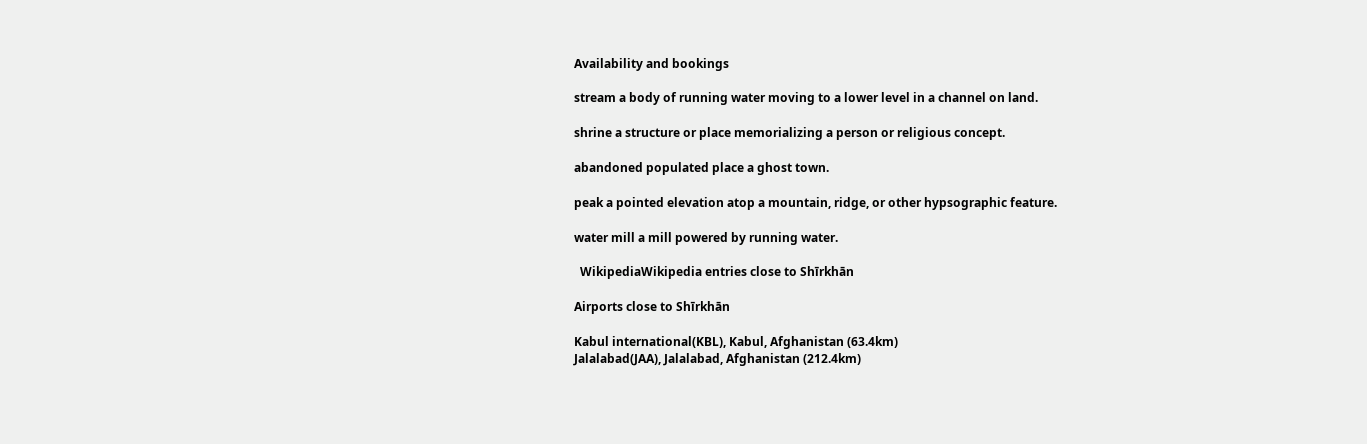Availability and bookings

stream a body of running water moving to a lower level in a channel on land.

shrine a structure or place memorializing a person or religious concept.

abandoned populated place a ghost town.

peak a pointed elevation atop a mountain, ridge, or other hypsographic feature.

water mill a mill powered by running water.

  WikipediaWikipedia entries close to Shīrkhān

Airports close to Shīrkhān

Kabul international(KBL), Kabul, Afghanistan (63.4km)
Jalalabad(JAA), Jalalabad, Afghanistan (212.4km)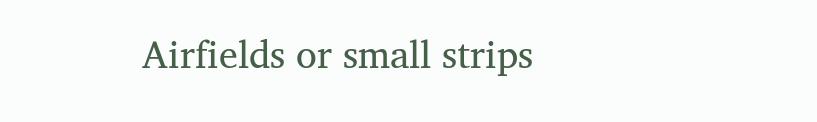Airfields or small strips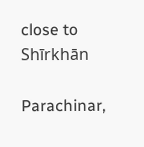close to Shīrkhān

Parachinar,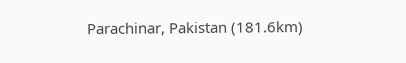Parachinar, Pakistan (181.6km)